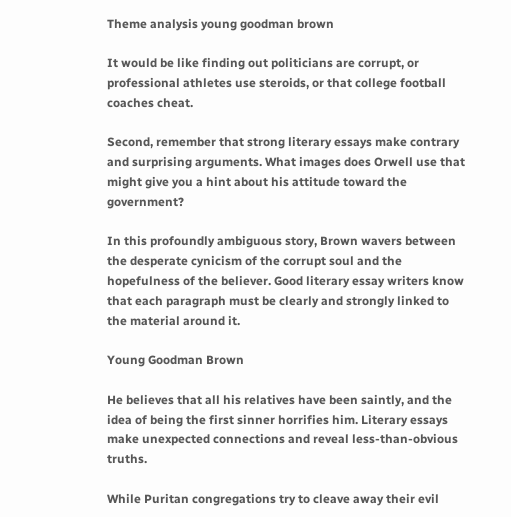Theme analysis young goodman brown

It would be like finding out politicians are corrupt, or professional athletes use steroids, or that college football coaches cheat.

Second, remember that strong literary essays make contrary and surprising arguments. What images does Orwell use that might give you a hint about his attitude toward the government?

In this profoundly ambiguous story, Brown wavers between the desperate cynicism of the corrupt soul and the hopefulness of the believer. Good literary essay writers know that each paragraph must be clearly and strongly linked to the material around it.

Young Goodman Brown

He believes that all his relatives have been saintly, and the idea of being the first sinner horrifies him. Literary essays make unexpected connections and reveal less-than-obvious truths.

While Puritan congregations try to cleave away their evil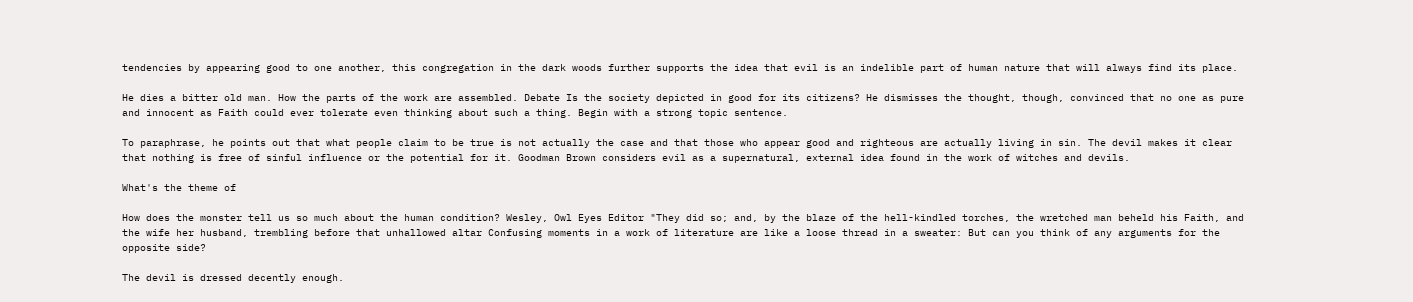tendencies by appearing good to one another, this congregation in the dark woods further supports the idea that evil is an indelible part of human nature that will always find its place.

He dies a bitter old man. How the parts of the work are assembled. Debate Is the society depicted in good for its citizens? He dismisses the thought, though, convinced that no one as pure and innocent as Faith could ever tolerate even thinking about such a thing. Begin with a strong topic sentence.

To paraphrase, he points out that what people claim to be true is not actually the case and that those who appear good and righteous are actually living in sin. The devil makes it clear that nothing is free of sinful influence or the potential for it. Goodman Brown considers evil as a supernatural, external idea found in the work of witches and devils.

What's the theme of

How does the monster tell us so much about the human condition? Wesley, Owl Eyes Editor "They did so; and, by the blaze of the hell-kindled torches, the wretched man beheld his Faith, and the wife her husband, trembling before that unhallowed altar Confusing moments in a work of literature are like a loose thread in a sweater: But can you think of any arguments for the opposite side?

The devil is dressed decently enough.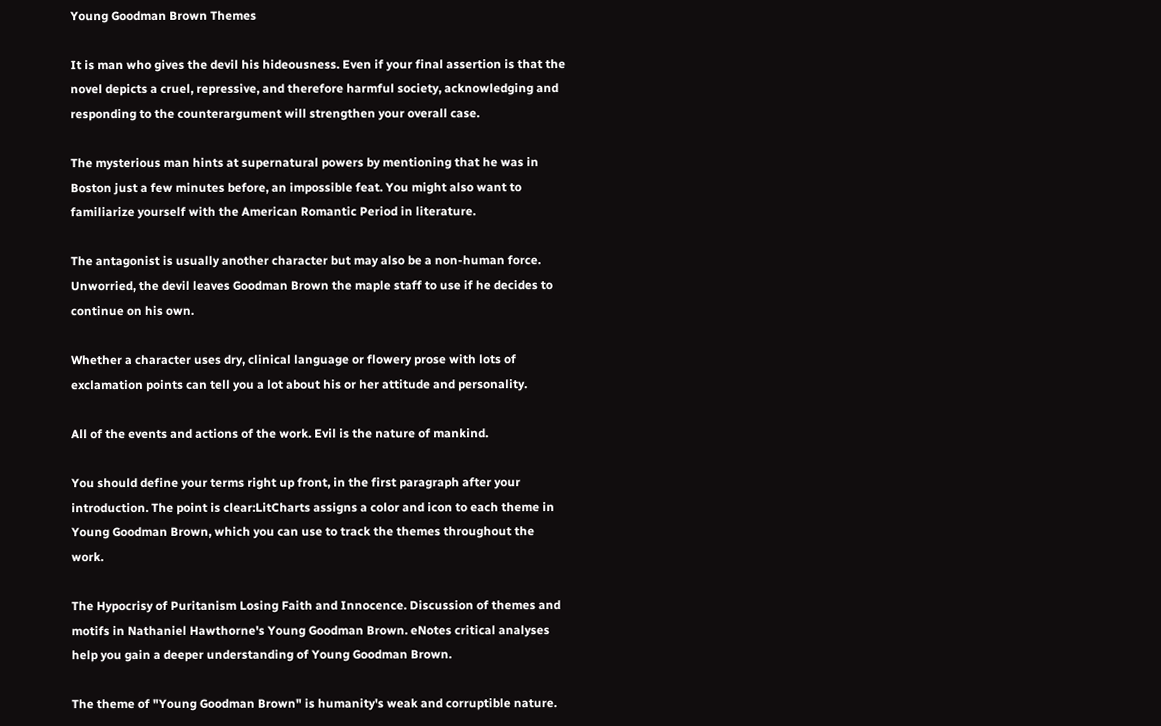Young Goodman Brown Themes

It is man who gives the devil his hideousness. Even if your final assertion is that the novel depicts a cruel, repressive, and therefore harmful society, acknowledging and responding to the counterargument will strengthen your overall case.

The mysterious man hints at supernatural powers by mentioning that he was in Boston just a few minutes before, an impossible feat. You might also want to familiarize yourself with the American Romantic Period in literature.

The antagonist is usually another character but may also be a non-human force. Unworried, the devil leaves Goodman Brown the maple staff to use if he decides to continue on his own.

Whether a character uses dry, clinical language or flowery prose with lots of exclamation points can tell you a lot about his or her attitude and personality.

All of the events and actions of the work. Evil is the nature of mankind.

You should define your terms right up front, in the first paragraph after your introduction. The point is clear:LitCharts assigns a color and icon to each theme in Young Goodman Brown, which you can use to track the themes throughout the work.

The Hypocrisy of Puritanism Losing Faith and Innocence. Discussion of themes and motifs in Nathaniel Hawthorne's Young Goodman Brown. eNotes critical analyses help you gain a deeper understanding of Young Goodman Brown.

The theme of "Young Goodman Brown" is humanity's weak and corruptible nature.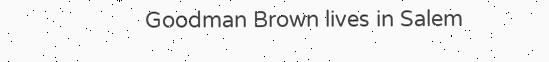Goodman Brown lives in Salem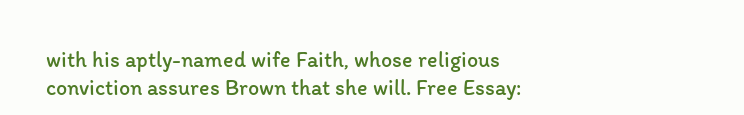with his aptly-named wife Faith, whose religious conviction assures Brown that she will. Free Essay: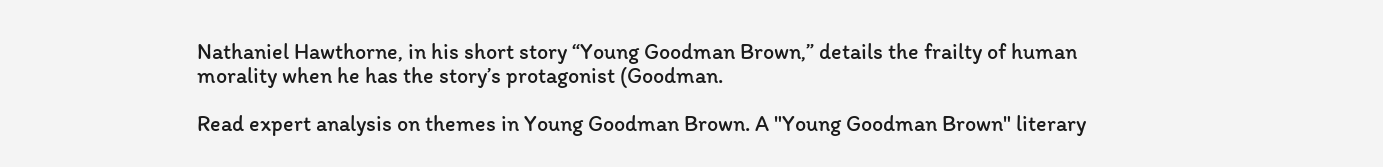Nathaniel Hawthorne, in his short story “Young Goodman Brown,” details the frailty of human morality when he has the story’s protagonist (Goodman.

Read expert analysis on themes in Young Goodman Brown. A "Young Goodman Brown" literary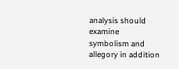analysis should examine symbolism and allegory in addition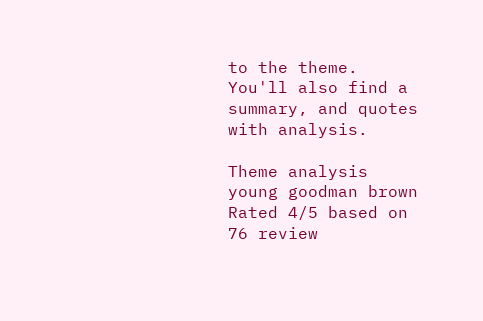to the theme. You'll also find a summary, and quotes with analysis.

Theme analysis young goodman brown
Rated 4/5 based on 76 review